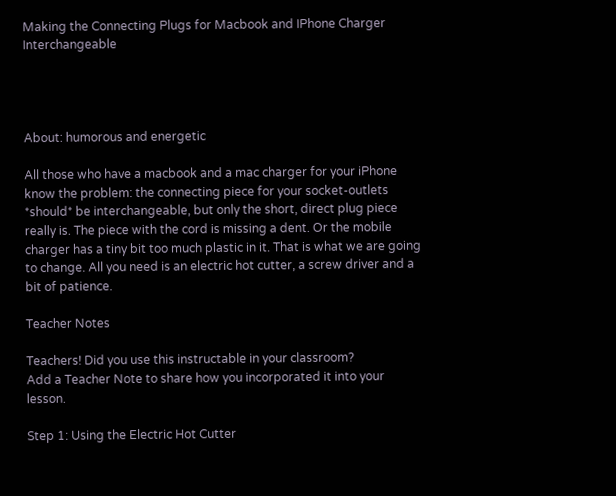Making the Connecting Plugs for Macbook and IPhone Charger Interchangeable




About: humorous and energetic

All those who have a macbook and a mac charger for your iPhone know the problem: the connecting piece for your socket-outlets *should* be interchangeable, but only the short, direct plug piece really is. The piece with the cord is missing a dent. Or the mobile charger has a tiny bit too much plastic in it. That is what we are going to change. All you need is an electric hot cutter, a screw driver and a bit of patience.

Teacher Notes

Teachers! Did you use this instructable in your classroom?
Add a Teacher Note to share how you incorporated it into your lesson.

Step 1: Using the Electric Hot Cutter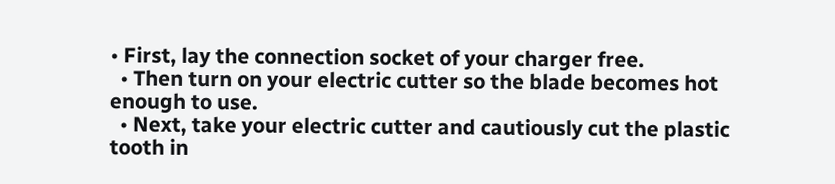• First, lay the connection socket of your charger free.
  • Then turn on your electric cutter so the blade becomes hot enough to use.
  • Next, take your electric cutter and cautiously cut the plastic tooth in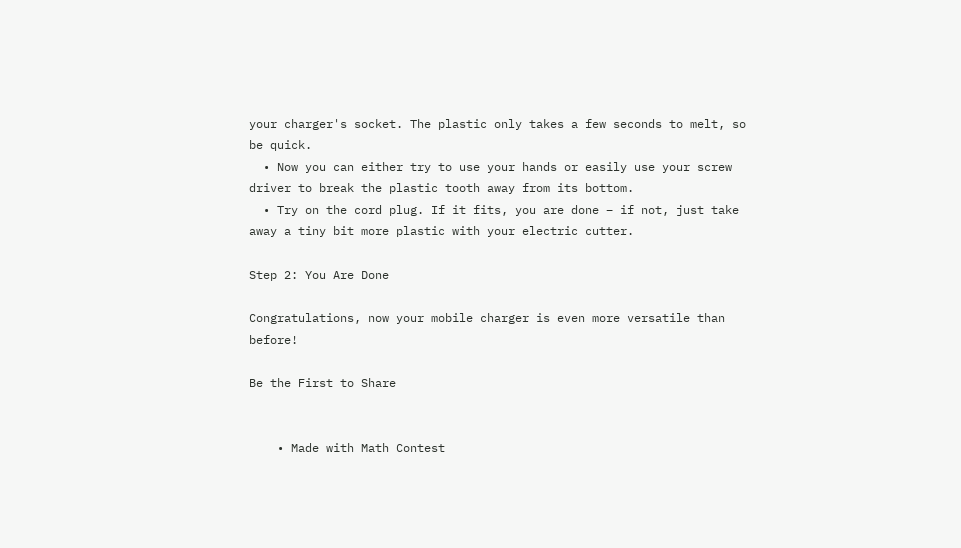your charger's socket. The plastic only takes a few seconds to melt, so be quick.
  • Now you can either try to use your hands or easily use your screw driver to break the plastic tooth away from its bottom.
  • Try on the cord plug. If it fits, you are done – if not, just take away a tiny bit more plastic with your electric cutter.

Step 2: You Are Done

Congratulations, now your mobile charger is even more versatile than before!

Be the First to Share


    • Made with Math Contest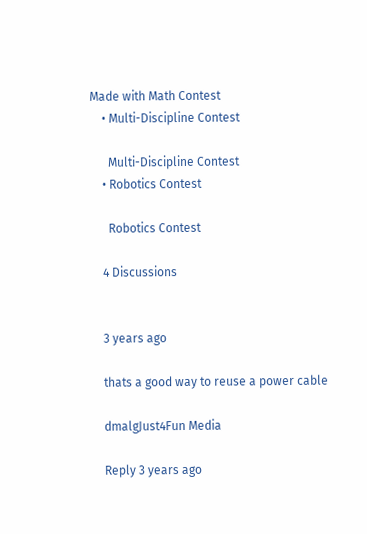Made with Math Contest
    • Multi-Discipline Contest

      Multi-Discipline Contest
    • Robotics Contest

      Robotics Contest

    4 Discussions


    3 years ago

    thats a good way to reuse a power cable

    dmalgJust4Fun Media

    Reply 3 years ago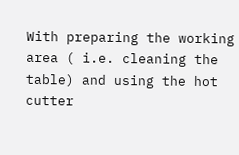With preparing the working area ( i.e. cleaning the table) and using the hot cutter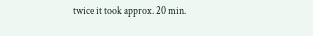twice it took approx. 20 min.